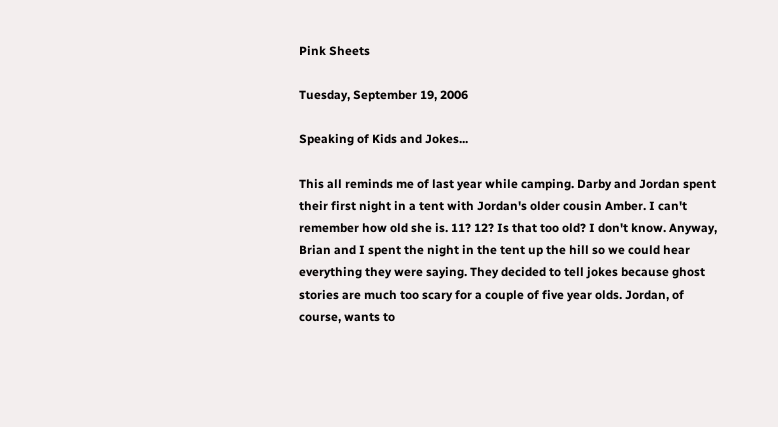Pink Sheets

Tuesday, September 19, 2006

Speaking of Kids and Jokes...

This all reminds me of last year while camping. Darby and Jordan spent their first night in a tent with Jordan's older cousin Amber. I can't remember how old she is. 11? 12? Is that too old? I don't know. Anyway, Brian and I spent the night in the tent up the hill so we could hear everything they were saying. They decided to tell jokes because ghost stories are much too scary for a couple of five year olds. Jordan, of course, wants to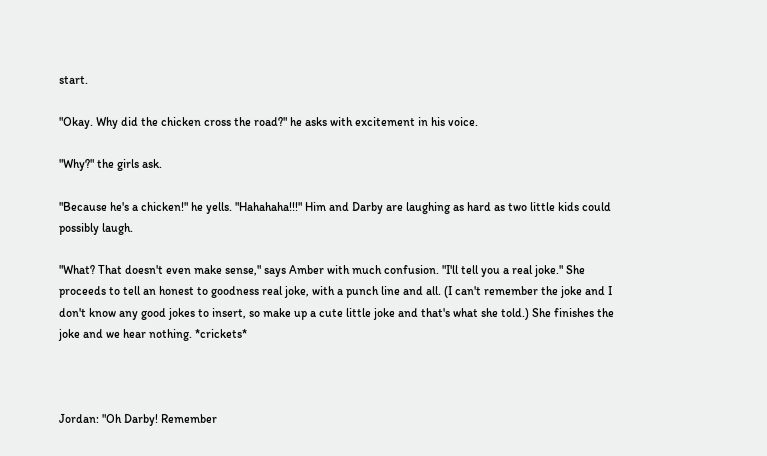start.

"Okay. Why did the chicken cross the road?" he asks with excitement in his voice.

"Why?" the girls ask.

"Because he's a chicken!" he yells. "Hahahaha!!!" Him and Darby are laughing as hard as two little kids could possibly laugh.

"What? That doesn't even make sense," says Amber with much confusion. "I'll tell you a real joke." She proceeds to tell an honest to goodness real joke, with a punch line and all. (I can't remember the joke and I don't know any good jokes to insert, so make up a cute little joke and that's what she told.) She finishes the joke and we hear nothing. *crickets*



Jordan: "Oh Darby! Remember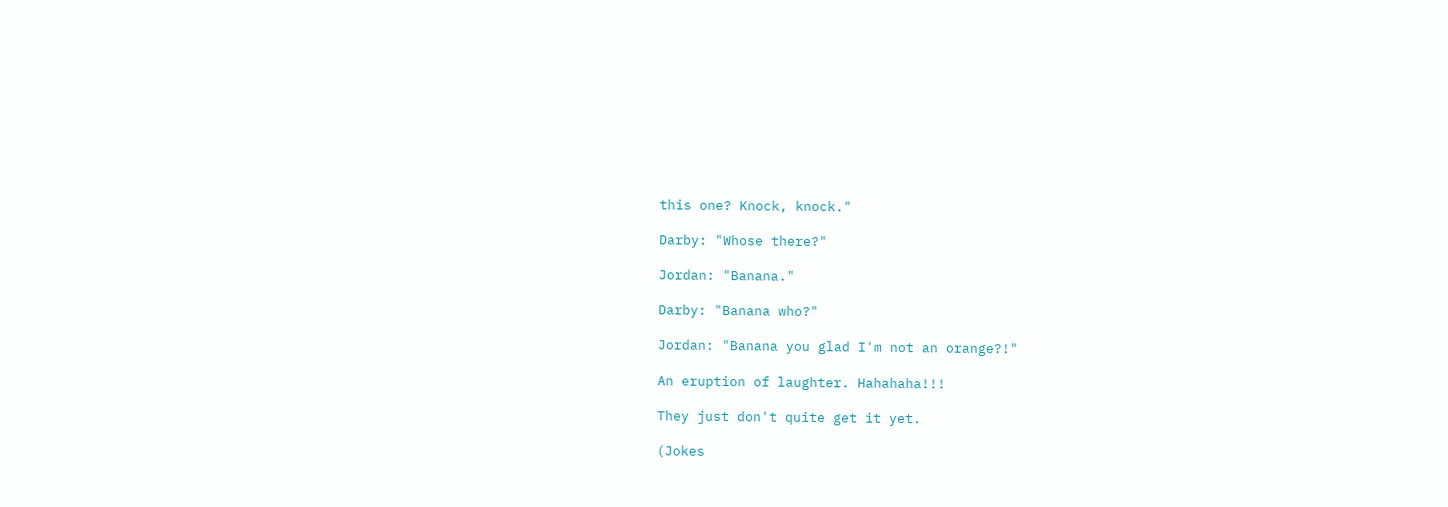this one? Knock, knock."

Darby: "Whose there?"

Jordan: "Banana."

Darby: "Banana who?"

Jordan: "Banana you glad I'm not an orange?!"

An eruption of laughter. Hahahaha!!!

They just don't quite get it yet.

(Jokes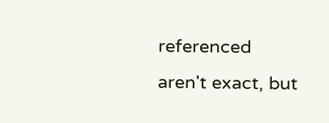referenced aren't exact, but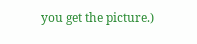you get the picture.)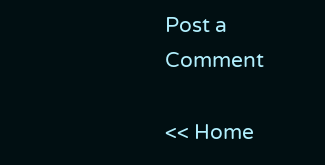Post a Comment

<< Home